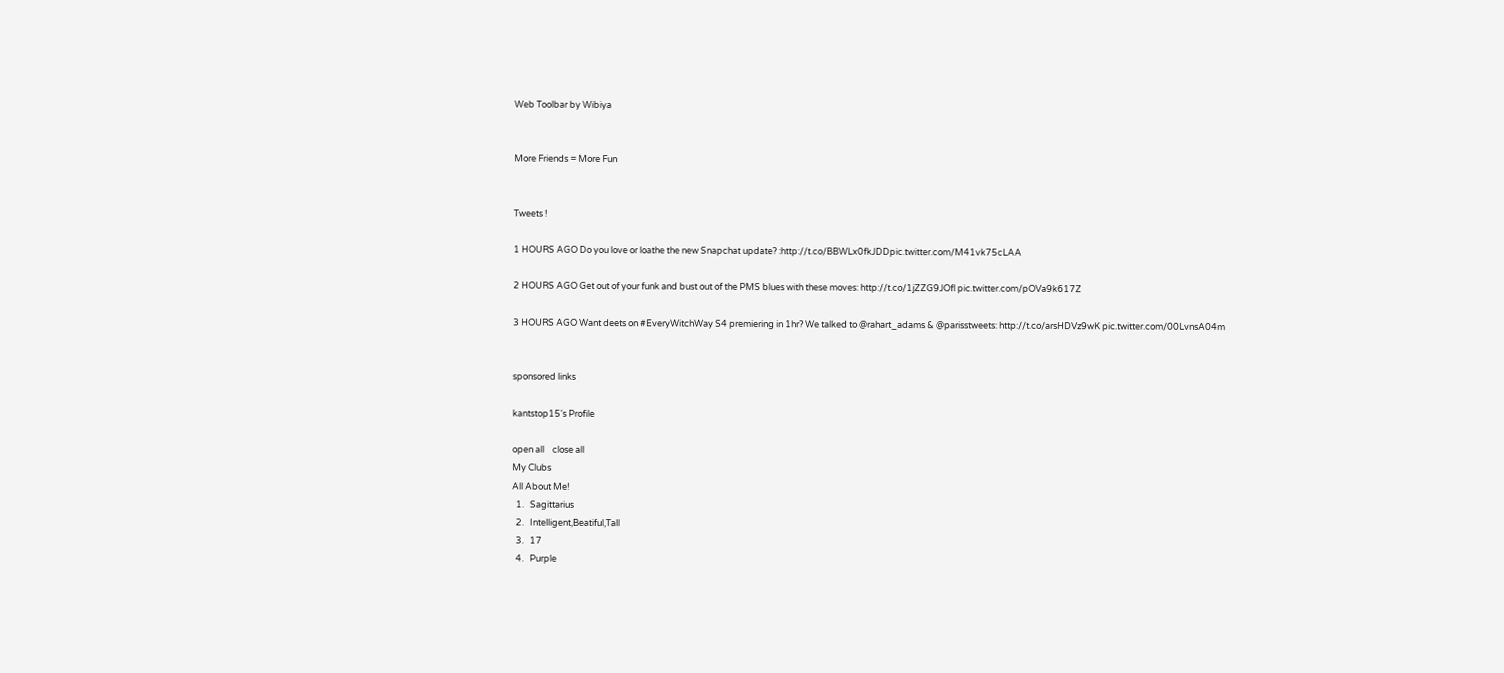Web Toolbar by Wibiya


More Friends = More Fun


Tweets !

1 HOURS AGO Do you love or loathe the new Snapchat update? :http://t.co/BBWLx0fkJDDpic.twitter.com/M41vk75cLAA

2 HOURS AGO Get out of your funk and bust out of the PMS blues with these moves: http://t.co/1jZZG9JOfl pic.twitter.com/pOVa9k617Z

3 HOURS AGO Want deets on #EveryWitchWay S4 premiering in 1hr? We talked to @rahart_adams & @parisstweets: http://t.co/arsHDVz9wK pic.twitter.com/00LvnsA04m


sponsored links

kantstop15's Profile

open all    close all
My Clubs
All About Me!
  1.   Sagittarius
  2.   Intelligent,Beatiful,Tall
  3.   17
  4.   Purple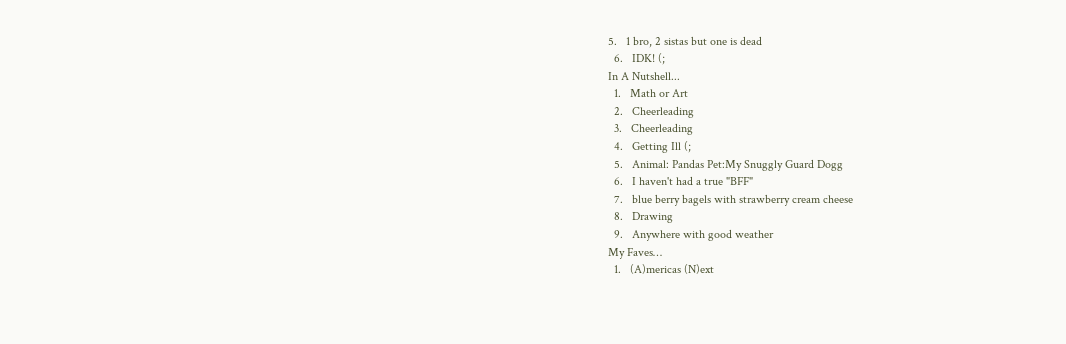5.   1 bro, 2 sistas but one is dead
  6.   IDK! (;
In A Nutshell...
  1.   Math or Art
  2.   Cheerleading
  3.   Cheerleading
  4.   Getting Ill (;
  5.   Animal: Pandas Pet:My Snuggly Guard Dogg
  6.   I haven't had a true "BFF"
  7.   blue berry bagels with strawberry cream cheese
  8.   Drawing
  9.   Anywhere with good weather
My Faves…
  1.   (A)mericas (N)ext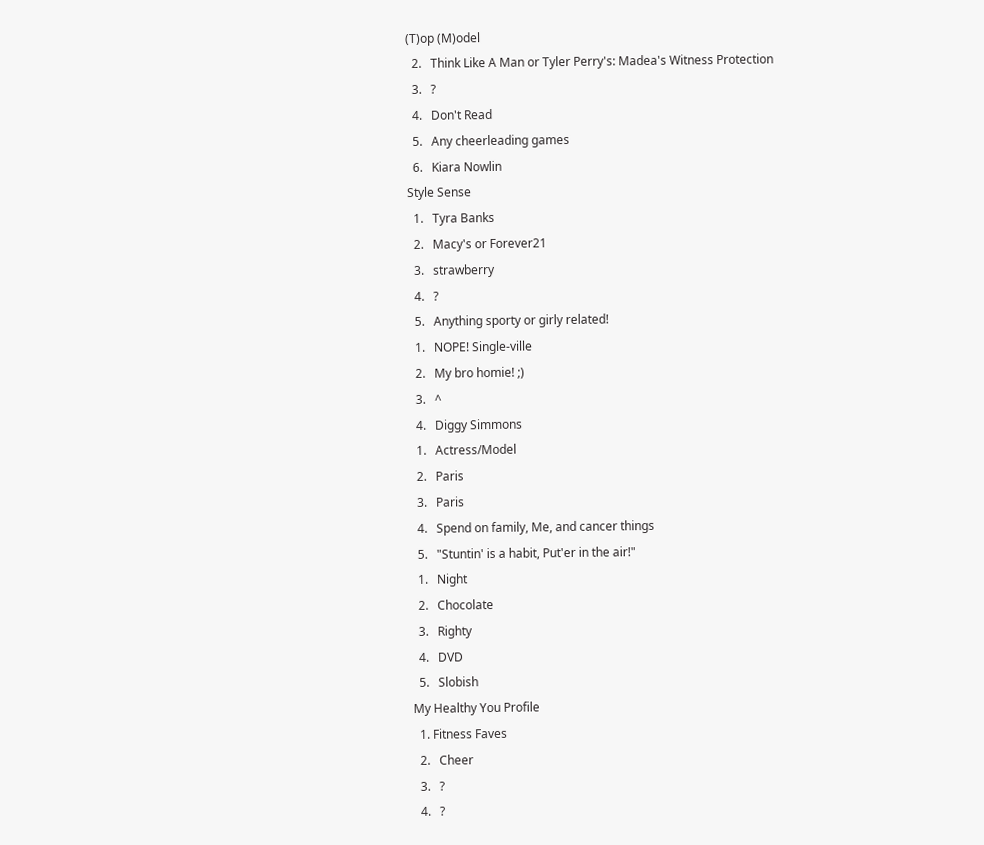(T)op (M)odel
  2.   Think Like A Man or Tyler Perry's: Madea's Witness Protection
  3.   ?
  4.   Don't Read
  5.   Any cheerleading games
  6.   Kiara Nowlin
Style Sense
  1.   Tyra Banks
  2.   Macy's or Forever21
  3.   strawberry
  4.   ?
  5.   Anything sporty or girly related!
  1.   NOPE! Single-ville
  2.   My bro homie! ;)
  3.   ^
  4.   Diggy Simmons
  1.   Actress/Model
  2.   Paris
  3.   Paris
  4.   Spend on family, Me, and cancer things
  5.   "Stuntin' is a habit, Put'er in the air!"
  1.   Night
  2.   Chocolate
  3.   Righty
  4.   DVD
  5.   Slobish
My Healthy You Profile
  1. Fitness Faves
  2.   Cheer
  3.   ?
  4.   ?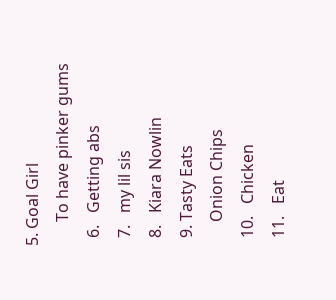5. Goal Girl
      To have pinker gums
  6.   Getting abs
  7.   my lil sis
  8.   Kiara Nowlin
  9. Tasty Eats
      Onion Chips
  10.   Chicken
  11.   Eat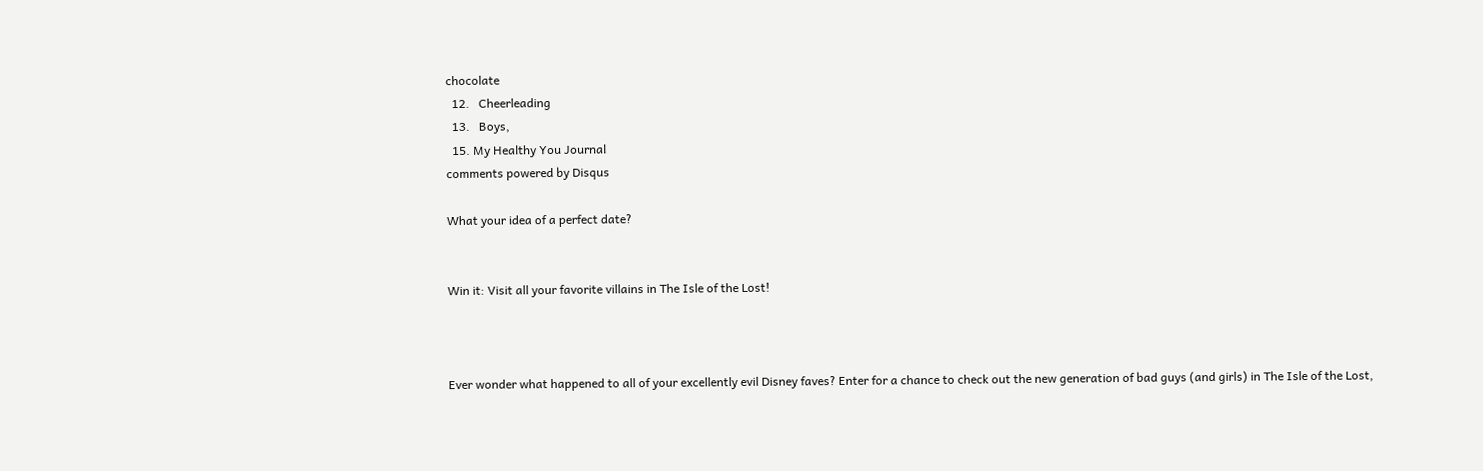chocolate
  12.   Cheerleading
  13.   Boys,
  15. My Healthy You Journal
comments powered by Disqus

What your idea of a perfect date?


Win it: Visit all your favorite villains in The Isle of the Lost!



Ever wonder what happened to all of your excellently evil Disney faves? Enter for a chance to check out the new generation of bad guys (and girls) in The Isle of the Lost,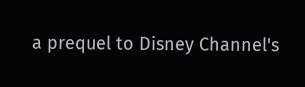a prequel to Disney Channel's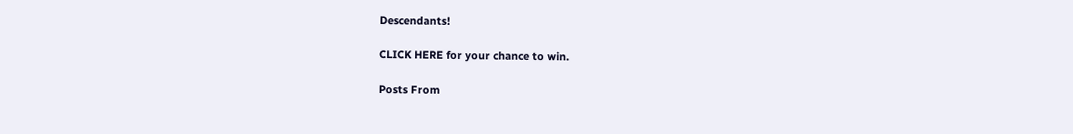Descendants!

CLICK HERE for your chance to win.

Posts From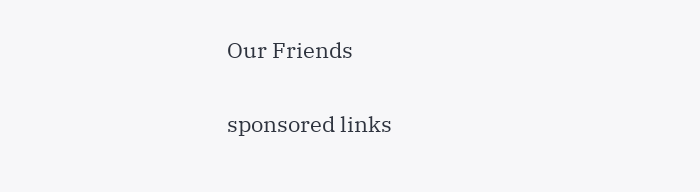Our Friends

sponsored links